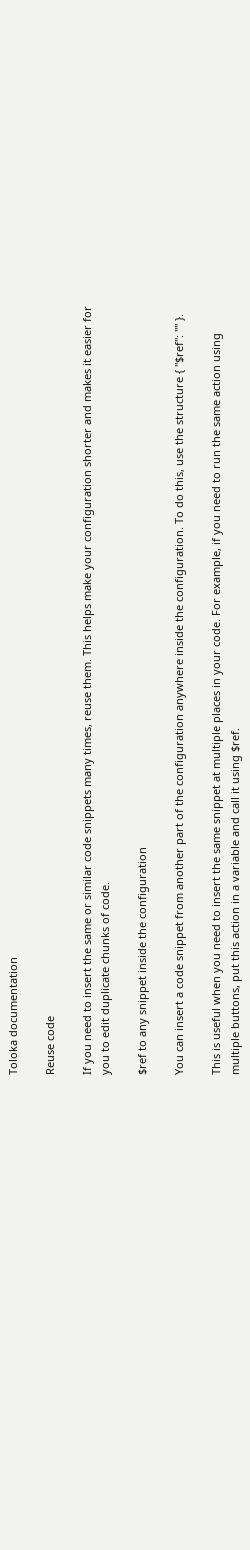Toloka documentation

Reuse code

If you need to insert the same or similar code snippets many times, reuse them. This helps make your configuration shorter and makes it easier for you to edit duplicate chunks of code.

$ref to any snippet inside the configuration

You can insert a code snippet from another part of the configuration anywhere inside the configuration. To do this, use the structure { "$ref": "" }.

This is useful when you need to insert the same snippet at multiple places in your code. For example, if you need to run the same action using multiple buttons, put this action in a variable and call it using $ref.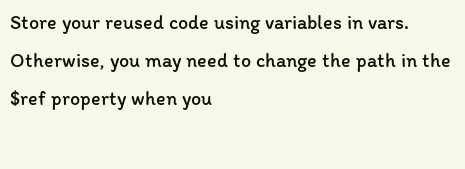Store your reused code using variables in vars. Otherwise, you may need to change the path in the $ref property when you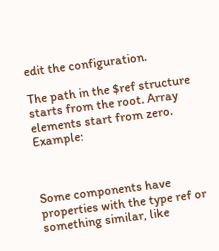edit the configuration.

The path in the $ref structure starts from the root. Array elements start from zero. Example:



Some components have properties with the type ref or something similar, like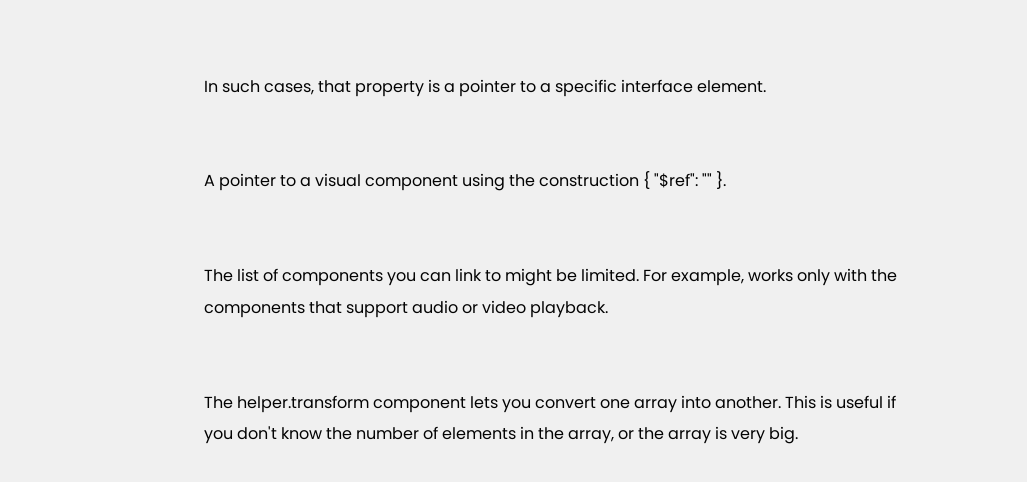In such cases, that property is a pointer to a specific interface element.


A pointer to a visual component using the construction { "$ref": "" }.


The list of components you can link to might be limited. For example, works only with the components that support audio or video playback.


The helper.transform component lets you convert one array into another. This is useful if you don't know the number of elements in the array, or the array is very big.